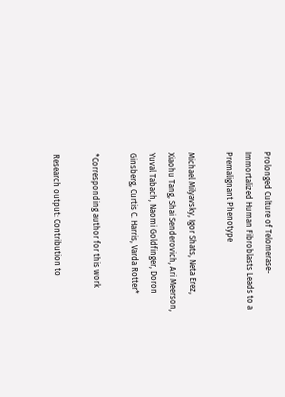Prolonged Culture of Telomerase-Immortalized Human Fibroblasts Leads to a Premalignant Phenotype

Michael Milyavsky, Igor Shats, Neta Erez, Xiaohu Tang, Shai Senderovich, Ari Meerson, Yuval Tabach, Naomi Goldfinger, Doron Ginsberg, Curtis C. Harris, Varda Rotter*

*Corresponding author for this work

Research output: Contribution to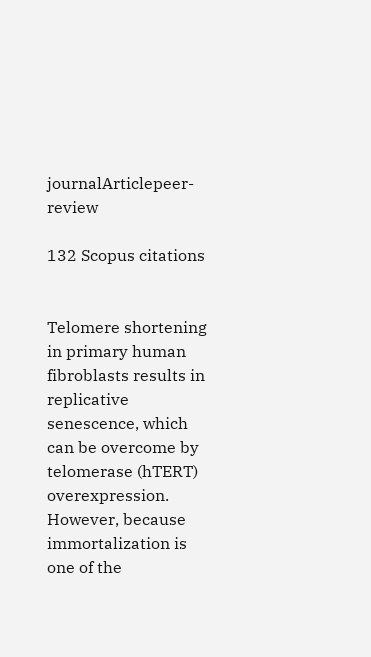journalArticlepeer-review

132 Scopus citations


Telomere shortening in primary human fibroblasts results in replicative senescence, which can be overcome by telomerase (hTERT) overexpression. However, because immortalization is one of the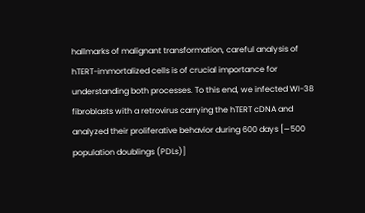hallmarks of malignant transformation, careful analysis of hTERT-immortalized cells is of crucial importance for understanding both processes. To this end, we infected WI-38 fibroblasts with a retrovirus carrying the hTERT cDNA and analyzed their proliferative behavior during 600 days [∼500 population doublings (PDLs)]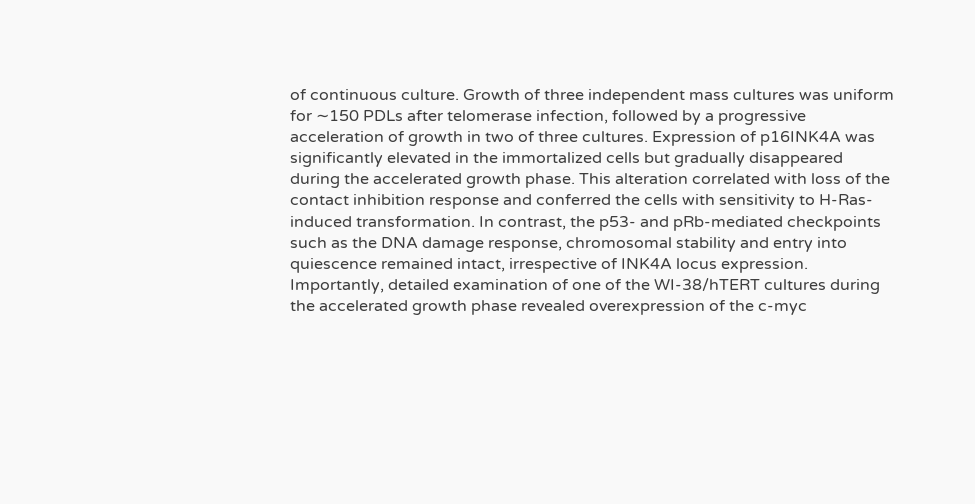of continuous culture. Growth of three independent mass cultures was uniform for ∼150 PDLs after telomerase infection, followed by a progressive acceleration of growth in two of three cultures. Expression of p16INK4A was significantly elevated in the immortalized cells but gradually disappeared during the accelerated growth phase. This alteration correlated with loss of the contact inhibition response and conferred the cells with sensitivity to H-Ras-induced transformation. In contrast, the p53- and pRb-mediated checkpoints such as the DNA damage response, chromosomal stability and entry into quiescence remained intact, irrespective of INK4A locus expression. Importantly, detailed examination of one of the WI-38/hTERT cultures during the accelerated growth phase revealed overexpression of the c-myc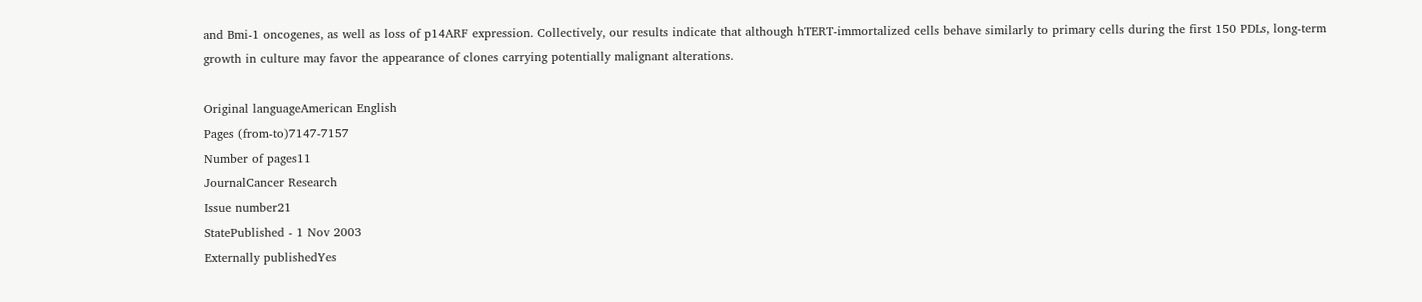and Bmi-1 oncogenes, as well as loss of p14ARF expression. Collectively, our results indicate that although hTERT-immortalized cells behave similarly to primary cells during the first 150 PDLs, long-term growth in culture may favor the appearance of clones carrying potentially malignant alterations.

Original languageAmerican English
Pages (from-to)7147-7157
Number of pages11
JournalCancer Research
Issue number21
StatePublished - 1 Nov 2003
Externally publishedYes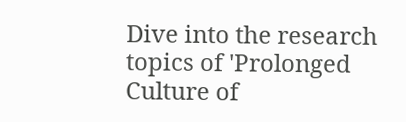Dive into the research topics of 'Prolonged Culture of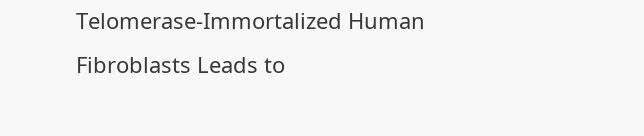Telomerase-Immortalized Human Fibroblasts Leads to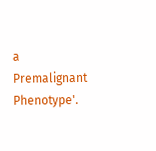a Premalignant Phenotype'.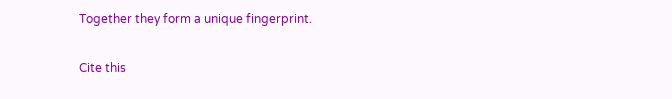Together they form a unique fingerprint.

Cite this